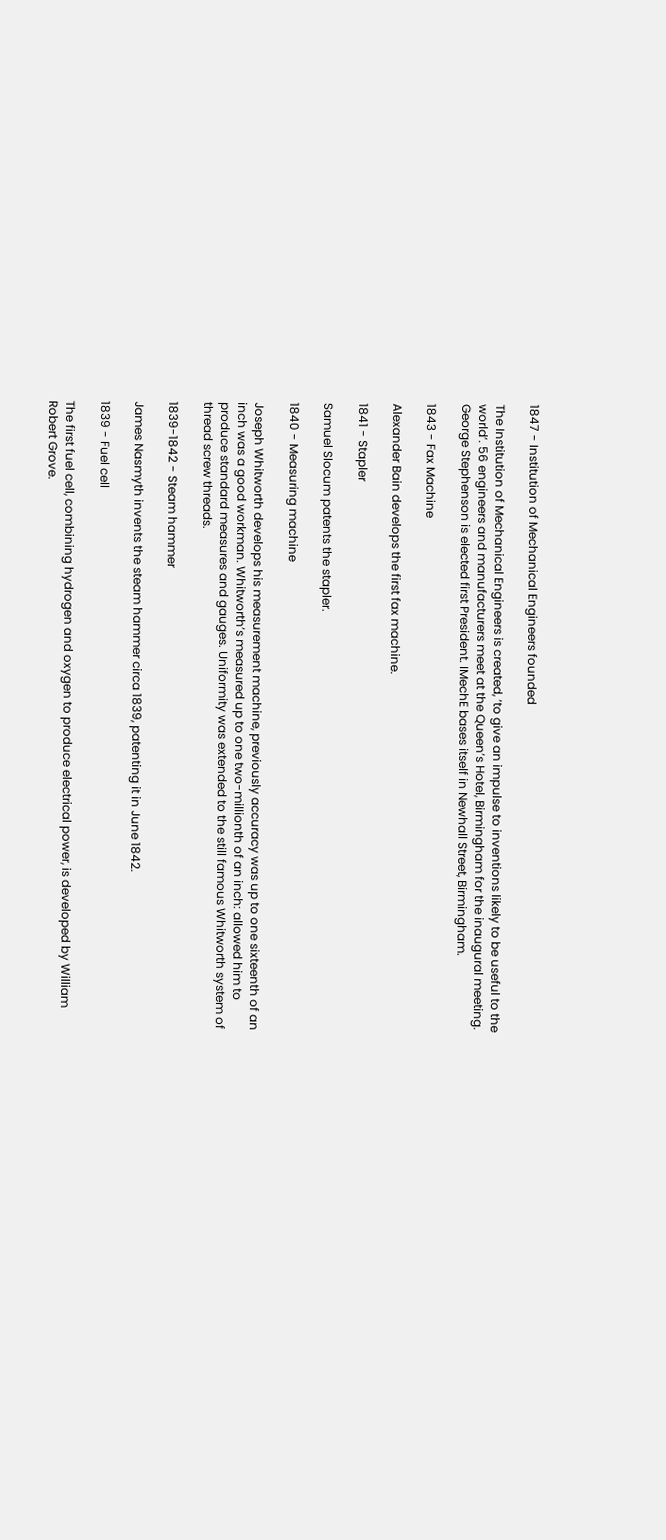1847 - Institution of Mechanical Engineers founded

The Institution of Mechanical Engineers is created, ‘to give an impulse to inventions likely to be useful to the world’. 56 engineers and manufacturers meet at the Queen’s Hotel, Birmingham for the inaugural meeting. George Stephenson is elected first President. IMechE bases itself in Newhall Street, Birmingham.

1843 - Fax Machine

Alexander Bain develops the first fax machine.

1841 - Stapler

Samuel Slocum patents the stapler.

1840 - Measuring machine

Joseph Whitworth develops his measurement machine, previously accuracy was up to one sixteenth of an inch was a good workman. Whitworth’s measured up to one two-millionth of an inch: allowed him to produce standard measures and gauges. Uniformity was extended to the still famous Whitworth system of thread screw threads.

1839-1842 - Steam hammer

James Nasmyth invents the steam hammer circa 1839, patenting it in June 1842.

1839 - Fuel cell

The first fuel cell, combining hydrogen and oxygen to produce electrical power, is developed by William Robert Grove.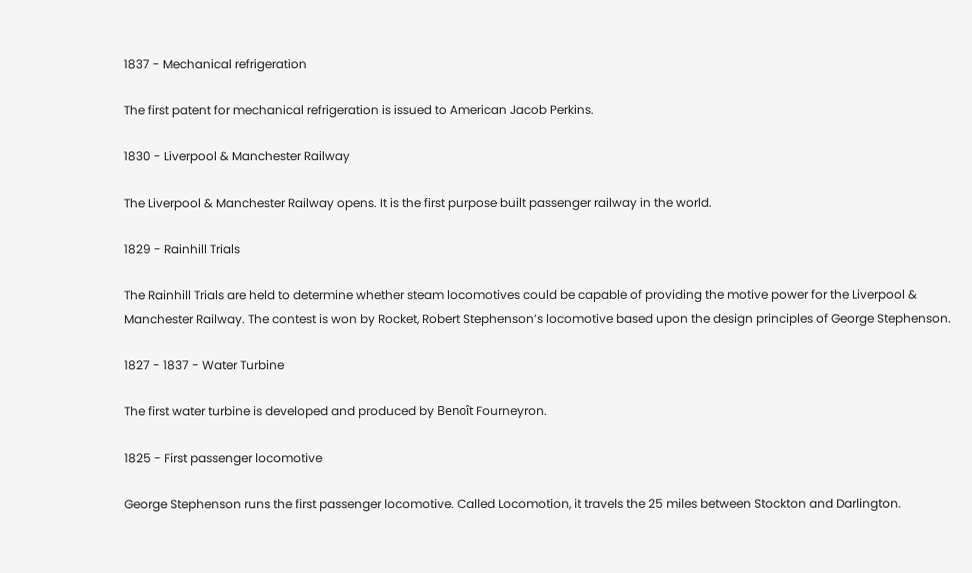1837 - Mechanical refrigeration

The first patent for mechanical refrigeration is issued to American Jacob Perkins.

1830 - Liverpool & Manchester Railway

The Liverpool & Manchester Railway opens. It is the first purpose built passenger railway in the world.

1829 - Rainhill Trials

The Rainhill Trials are held to determine whether steam locomotives could be capable of providing the motive power for the Liverpool & Manchester Railway. The contest is won by Rocket, Robert Stephenson’s locomotive based upon the design principles of George Stephenson.

1827 - 1837 - Water Turbine

The first water turbine is developed and produced by Benoît Fourneyron.

1825 - First passenger locomotive

George Stephenson runs the first passenger locomotive. Called Locomotion, it travels the 25 miles between Stockton and Darlington.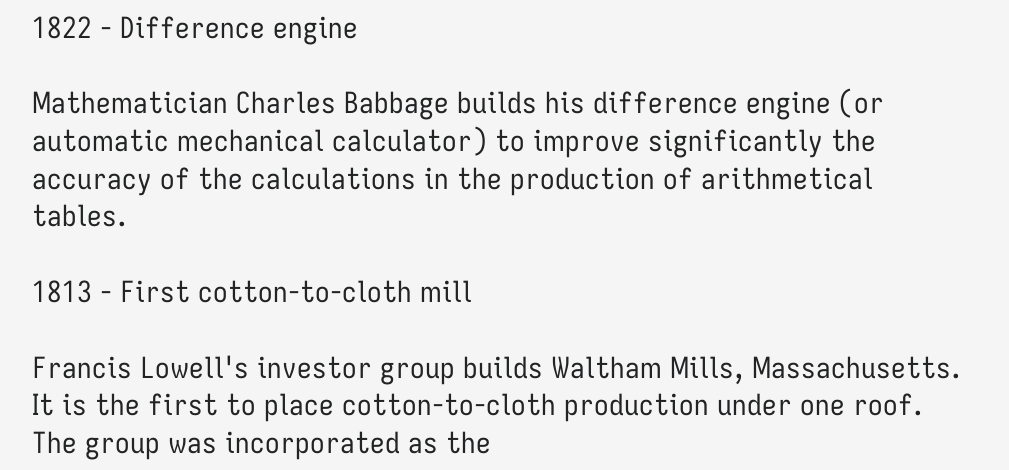1822 - Difference engine

Mathematician Charles Babbage builds his difference engine (or automatic mechanical calculator) to improve significantly the accuracy of the calculations in the production of arithmetical tables.

1813 - First cotton-to-cloth mill

Francis Lowell's investor group builds Waltham Mills, Massachusetts. It is the first to place cotton-to-cloth production under one roof. The group was incorporated as the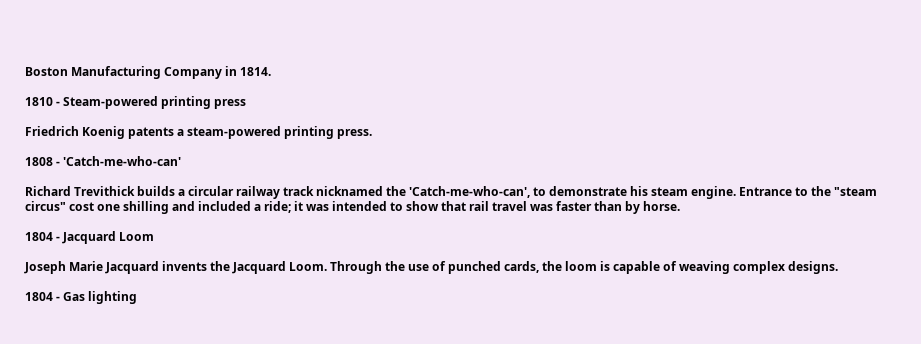Boston Manufacturing Company in 1814.

1810 - Steam-powered printing press

Friedrich Koenig patents a steam-powered printing press.

1808 - 'Catch-me-who-can'

Richard Trevithick builds a circular railway track nicknamed the 'Catch-me-who-can', to demonstrate his steam engine. Entrance to the "steam circus" cost one shilling and included a ride; it was intended to show that rail travel was faster than by horse.

1804 - Jacquard Loom

Joseph Marie Jacquard invents the Jacquard Loom. Through the use of punched cards, the loom is capable of weaving complex designs.

1804 - Gas lighting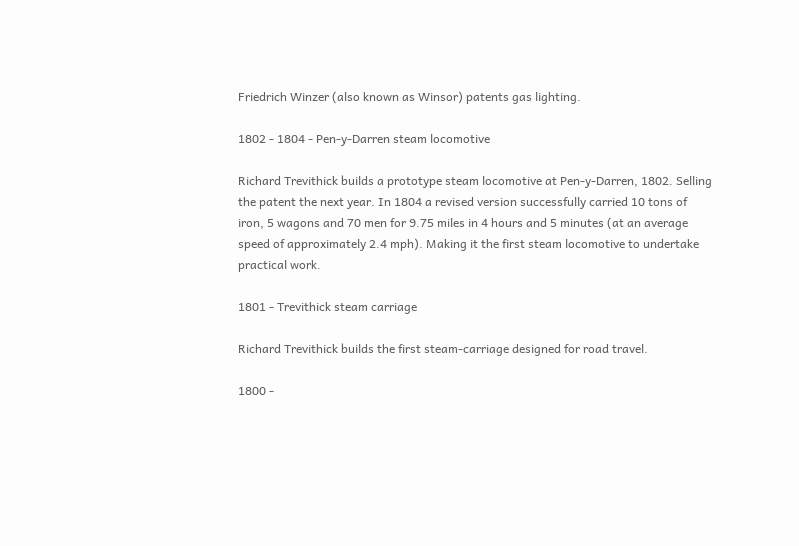Friedrich Winzer (also known as Winsor) patents gas lighting.

1802 - 1804 - Pen-y-Darren steam locomotive

Richard Trevithick builds a prototype steam locomotive at Pen-y-Darren, 1802. Selling the patent the next year. In 1804 a revised version successfully carried 10 tons of iron, 5 wagons and 70 men for 9.75 miles in 4 hours and 5 minutes (at an average speed of approximately 2.4 mph). Making it the first steam locomotive to undertake practical work.

1801 - Trevithick steam carriage

Richard Trevithick builds the first steam-carriage designed for road travel.

1800 -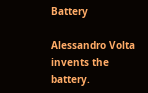Battery

Alessandro Volta invents the battery.